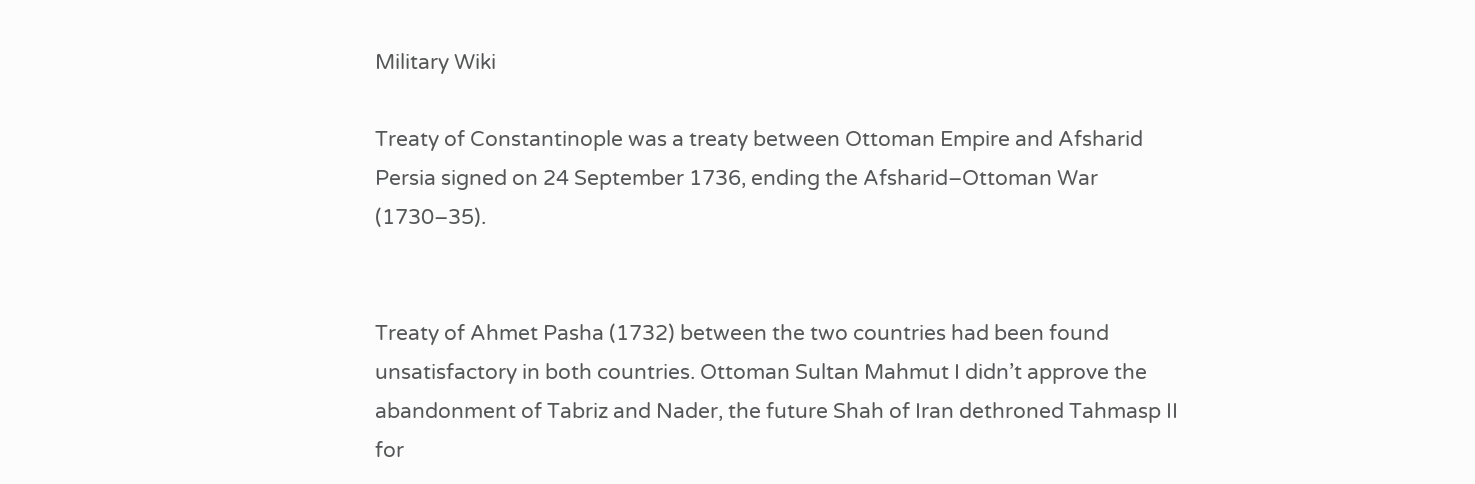Military Wiki

Treaty of Constantinople was a treaty between Ottoman Empire and Afsharid Persia signed on 24 September 1736, ending the Afsharid–Ottoman War (1730–35).


Treaty of Ahmet Pasha (1732) between the two countries had been found unsatisfactory in both countries. Ottoman Sultan Mahmut I didn’t approve the abandonment of Tabriz and Nader, the future Shah of Iran dethroned Tahmasp II for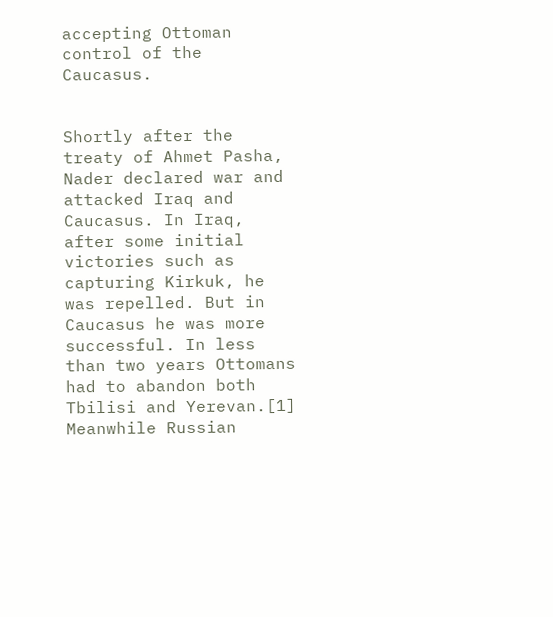accepting Ottoman control of the Caucasus.


Shortly after the treaty of Ahmet Pasha, Nader declared war and attacked Iraq and Caucasus. In Iraq, after some initial victories such as capturing Kirkuk, he was repelled. But in Caucasus he was more successful. In less than two years Ottomans had to abandon both Tbilisi and Yerevan.[1] Meanwhile Russian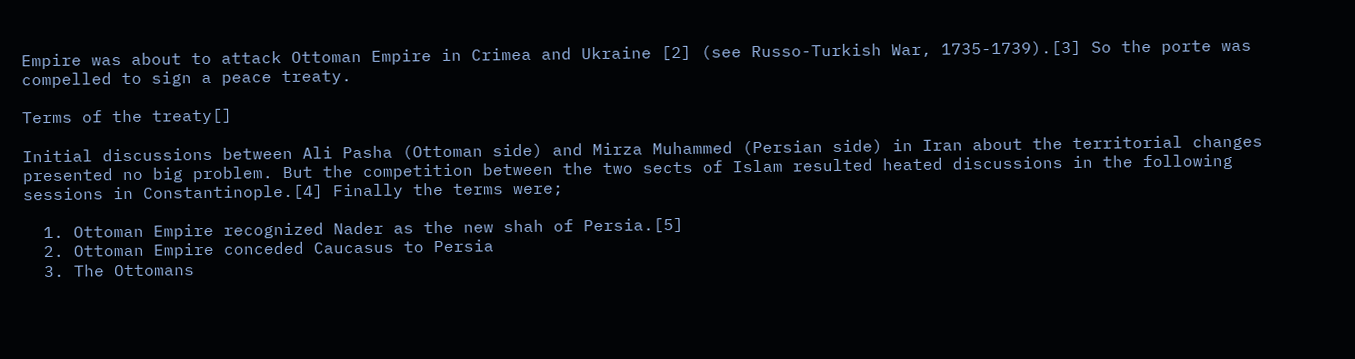Empire was about to attack Ottoman Empire in Crimea and Ukraine [2] (see Russo-Turkish War, 1735-1739).[3] So the porte was compelled to sign a peace treaty.

Terms of the treaty[]

Initial discussions between Ali Pasha (Ottoman side) and Mirza Muhammed (Persian side) in Iran about the territorial changes presented no big problem. But the competition between the two sects of Islam resulted heated discussions in the following sessions in Constantinople.[4] Finally the terms were;

  1. Ottoman Empire recognized Nader as the new shah of Persia.[5]
  2. Ottoman Empire conceded Caucasus to Persia
  3. The Ottomans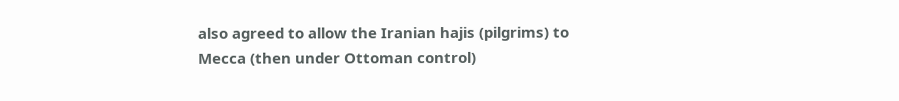also agreed to allow the Iranian hajis (pilgrims) to Mecca (then under Ottoman control)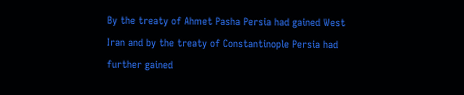By the treaty of Ahmet Pasha Persia had gained West Iran and by the treaty of Constantinople Persia had further gained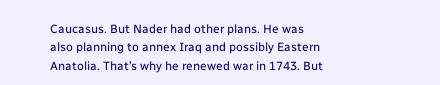Caucasus. But Nader had other plans. He was also planning to annex Iraq and possibly Eastern Anatolia. That’s why he renewed war in 1743. But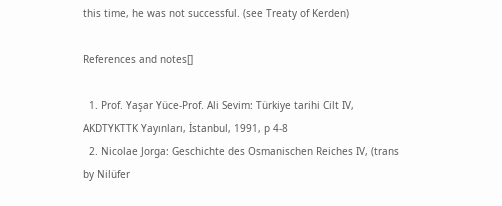this time, he was not successful. (see Treaty of Kerden)

References and notes[]

  1. Prof. Yaşar Yüce-Prof. Ali Sevim: Türkiye tarihi Cilt IV, AKDTYKTTK Yayınları, İstanbul, 1991, p 4-8
  2. Nicolae Jorga: Geschichte des Osmanischen Reiches IV, (trans by Nilüfer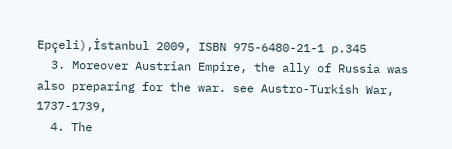Epçeli),İstanbul 2009, ISBN 975-6480-21-1 p.345
  3. Moreover Austrian Empire, the ally of Russia was also preparing for the war. see Austro-Turkish War, 1737-1739,
  4. The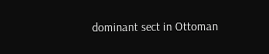dominant sect in Ottoman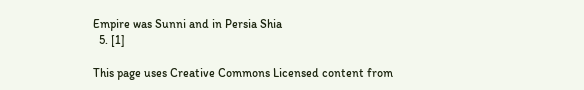Empire was Sunni and in Persia Shia
  5. [1]

This page uses Creative Commons Licensed content from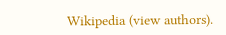Wikipedia (view authors).